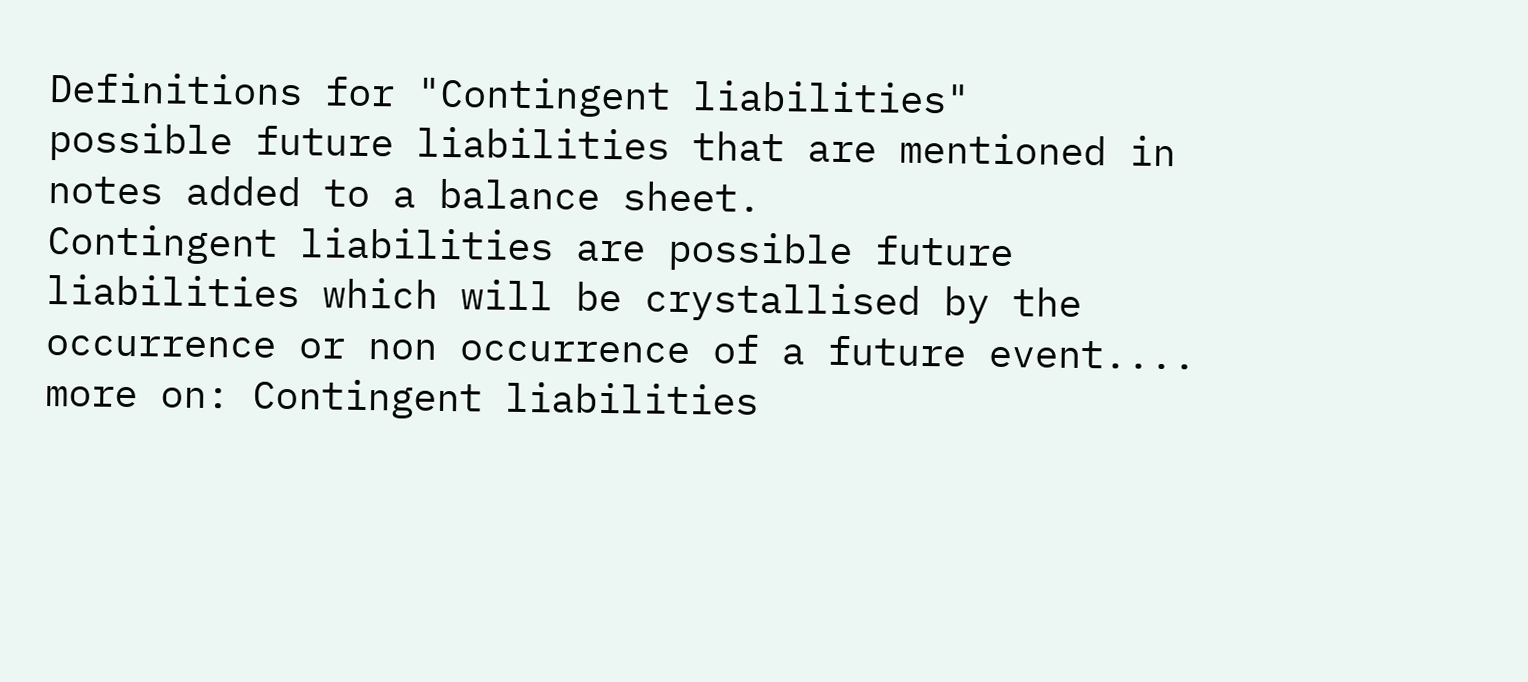Definitions for "Contingent liabilities"
possible future liabilities that are mentioned in notes added to a balance sheet.
Contingent liabilities are possible future liabilities which will be crystallised by the occurrence or non occurrence of a future event.... more on: Contingent liabilities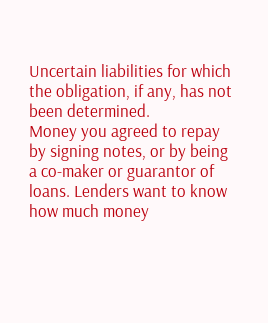Uncertain liabilities for which the obligation, if any, has not been determined.
Money you agreed to repay by signing notes, or by being a co-maker or guarantor of loans. Lenders want to know how much money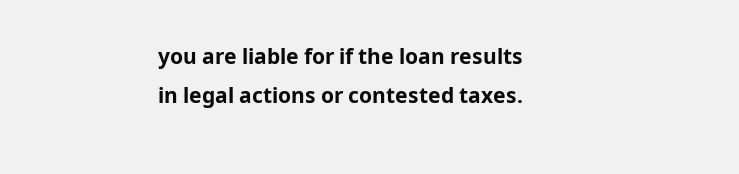you are liable for if the loan results in legal actions or contested taxes.